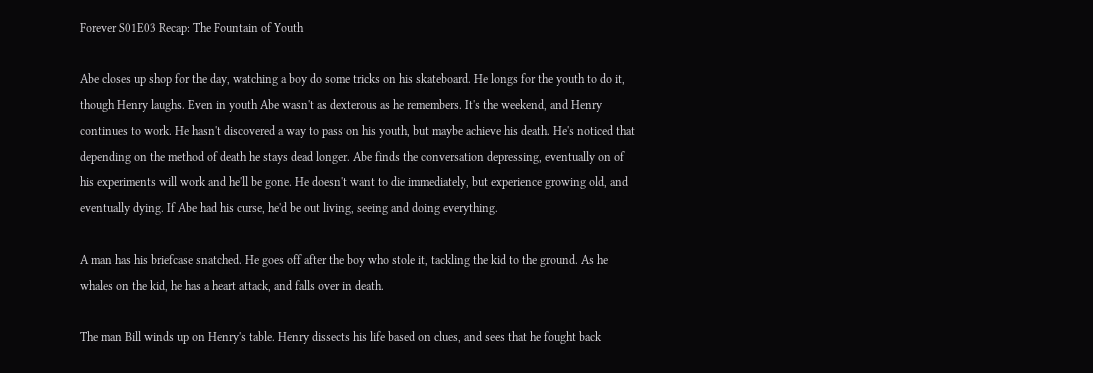Forever S01E03 Recap: The Fountain of Youth

Abe closes up shop for the day, watching a boy do some tricks on his skateboard. He longs for the youth to do it, though Henry laughs. Even in youth Abe wasn't as dexterous as he remembers. It's the weekend, and Henry continues to work. He hasn't discovered a way to pass on his youth, but maybe achieve his death. He's noticed that depending on the method of death he stays dead longer. Abe finds the conversation depressing, eventually on of his experiments will work and he'll be gone. He doesn't want to die immediately, but experience growing old, and eventually dying. If Abe had his curse, he'd be out living, seeing and doing everything.

A man has his briefcase snatched. He goes off after the boy who stole it, tackling the kid to the ground. As he whales on the kid, he has a heart attack, and falls over in death.

The man Bill winds up on Henry's table. Henry dissects his life based on clues, and sees that he fought back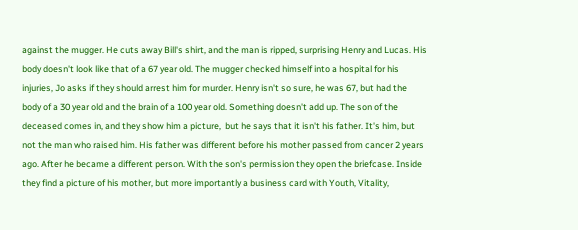against the mugger. He cuts away Bill's shirt, and the man is ripped, surprising Henry and Lucas. His body doesn't look like that of a 67 year old. The mugger checked himself into a hospital for his injuries, Jo asks if they should arrest him for murder. Henry isn't so sure, he was 67, but had the body of a 30 year old and the brain of a 100 year old. Something doesn't add up. The son of the deceased comes in, and they show him a picture,  but he says that it isn't his father. It's him, but not the man who raised him. His father was different before his mother passed from cancer 2 years ago. After he became a different person. With the son's permission they open the briefcase. Inside they find a picture of his mother, but more importantly a business card with Youth, Vitality,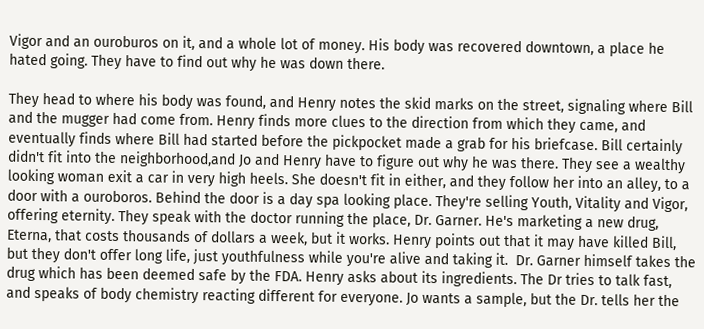Vigor and an ouroburos on it, and a whole lot of money. His body was recovered downtown, a place he hated going. They have to find out why he was down there.

They head to where his body was found, and Henry notes the skid marks on the street, signaling where Bill and the mugger had come from. Henry finds more clues to the direction from which they came, and eventually finds where Bill had started before the pickpocket made a grab for his briefcase. Bill certainly didn't fit into the neighborhood,and Jo and Henry have to figure out why he was there. They see a wealthy looking woman exit a car in very high heels. She doesn't fit in either, and they follow her into an alley, to a door with a ouroboros. Behind the door is a day spa looking place. They're selling Youth, Vitality and Vigor, offering eternity. They speak with the doctor running the place, Dr. Garner. He's marketing a new drug, Eterna, that costs thousands of dollars a week, but it works. Henry points out that it may have killed Bill, but they don't offer long life, just youthfulness while you're alive and taking it.  Dr. Garner himself takes the drug which has been deemed safe by the FDA. Henry asks about its ingredients. The Dr tries to talk fast, and speaks of body chemistry reacting different for everyone. Jo wants a sample, but the Dr. tells her the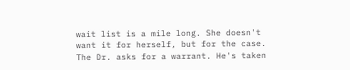wait list is a mile long. She doesn't want it for herself, but for the case. The Dr. asks for a warrant. He's taken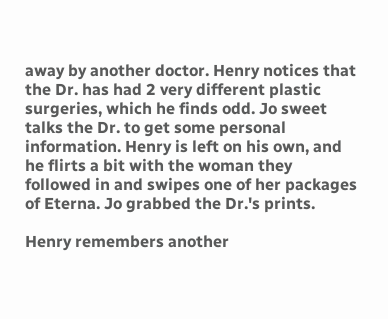away by another doctor. Henry notices that the Dr. has had 2 very different plastic surgeries, which he finds odd. Jo sweet talks the Dr. to get some personal information. Henry is left on his own, and he flirts a bit with the woman they followed in and swipes one of her packages of Eterna. Jo grabbed the Dr.'s prints.

Henry remembers another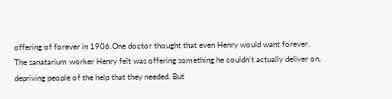offering of forever in 1906.One doctor thought that even Henry would want forever. The sanatarium worker Henry felt was offering something he couldn't actually deliver on, depriving people of the help that they needed. But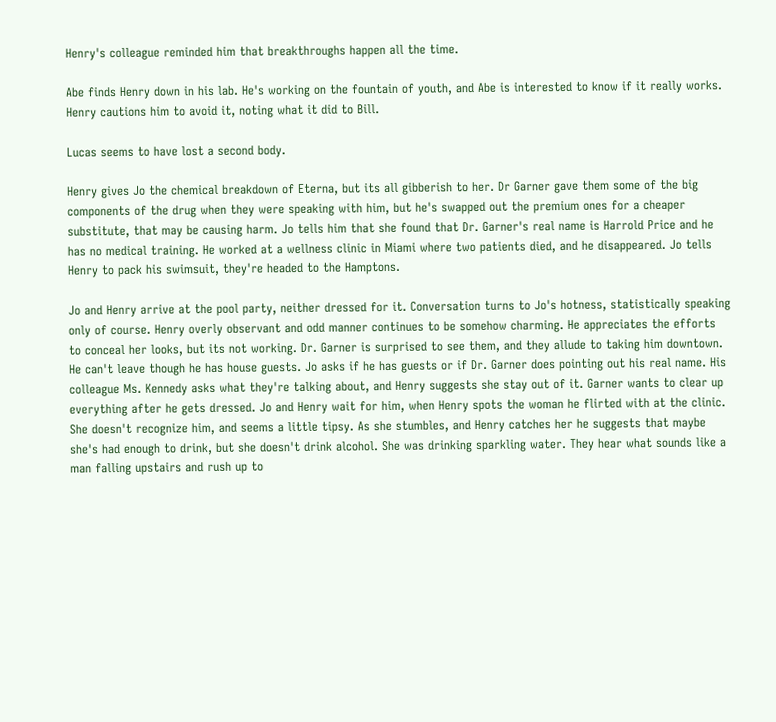Henry's colleague reminded him that breakthroughs happen all the time.

Abe finds Henry down in his lab. He's working on the fountain of youth, and Abe is interested to know if it really works. Henry cautions him to avoid it, noting what it did to Bill.

Lucas seems to have lost a second body.

Henry gives Jo the chemical breakdown of Eterna, but its all gibberish to her. Dr Garner gave them some of the big components of the drug when they were speaking with him, but he's swapped out the premium ones for a cheaper substitute, that may be causing harm. Jo tells him that she found that Dr. Garner's real name is Harrold Price and he has no medical training. He worked at a wellness clinic in Miami where two patients died, and he disappeared. Jo tells Henry to pack his swimsuit, they're headed to the Hamptons.

Jo and Henry arrive at the pool party, neither dressed for it. Conversation turns to Jo's hotness, statistically speaking only of course. Henry overly observant and odd manner continues to be somehow charming. He appreciates the efforts to conceal her looks, but its not working. Dr. Garner is surprised to see them, and they allude to taking him downtown. He can't leave though he has house guests. Jo asks if he has guests or if Dr. Garner does pointing out his real name. His colleague Ms. Kennedy asks what they're talking about, and Henry suggests she stay out of it. Garner wants to clear up everything after he gets dressed. Jo and Henry wait for him, when Henry spots the woman he flirted with at the clinic. She doesn't recognize him, and seems a little tipsy. As she stumbles, and Henry catches her he suggests that maybe she's had enough to drink, but she doesn't drink alcohol. She was drinking sparkling water. They hear what sounds like a man falling upstairs and rush up to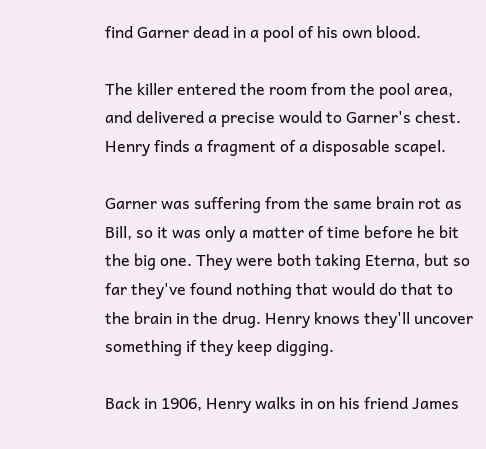find Garner dead in a pool of his own blood.

The killer entered the room from the pool area, and delivered a precise would to Garner's chest. Henry finds a fragment of a disposable scapel.

Garner was suffering from the same brain rot as Bill, so it was only a matter of time before he bit the big one. They were both taking Eterna, but so far they've found nothing that would do that to the brain in the drug. Henry knows they'll uncover something if they keep digging.

Back in 1906, Henry walks in on his friend James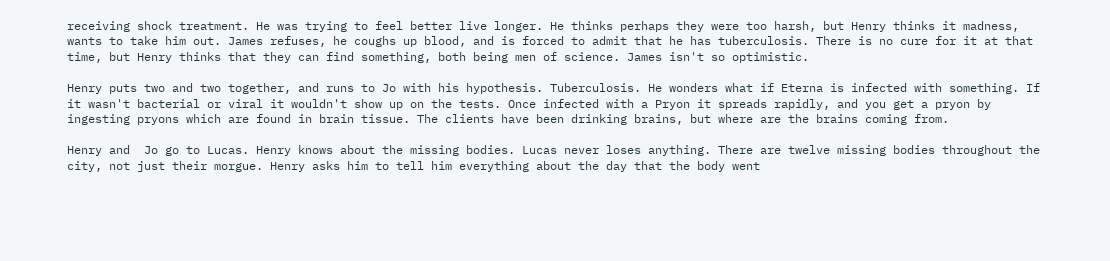receiving shock treatment. He was trying to feel better live longer. He thinks perhaps they were too harsh, but Henry thinks it madness, wants to take him out. James refuses, he coughs up blood, and is forced to admit that he has tuberculosis. There is no cure for it at that time, but Henry thinks that they can find something, both being men of science. James isn't so optimistic.

Henry puts two and two together, and runs to Jo with his hypothesis. Tuberculosis. He wonders what if Eterna is infected with something. If it wasn't bacterial or viral it wouldn't show up on the tests. Once infected with a Pryon it spreads rapidly, and you get a pryon by ingesting pryons which are found in brain tissue. The clients have been drinking brains, but where are the brains coming from.

Henry and  Jo go to Lucas. Henry knows about the missing bodies. Lucas never loses anything. There are twelve missing bodies throughout the city, not just their morgue. Henry asks him to tell him everything about the day that the body went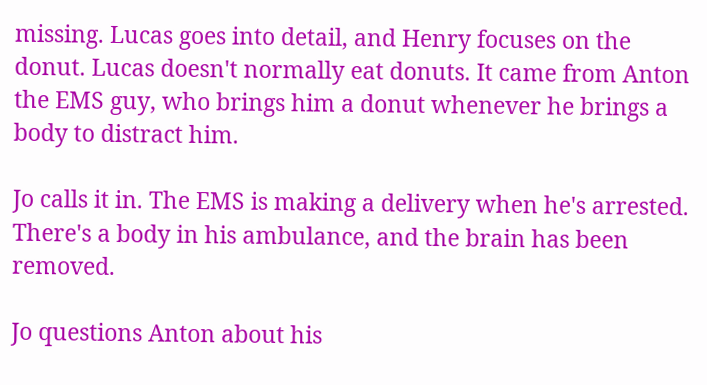missing. Lucas goes into detail, and Henry focuses on the donut. Lucas doesn't normally eat donuts. It came from Anton the EMS guy, who brings him a donut whenever he brings a body to distract him.

Jo calls it in. The EMS is making a delivery when he's arrested. There's a body in his ambulance, and the brain has been removed.

Jo questions Anton about his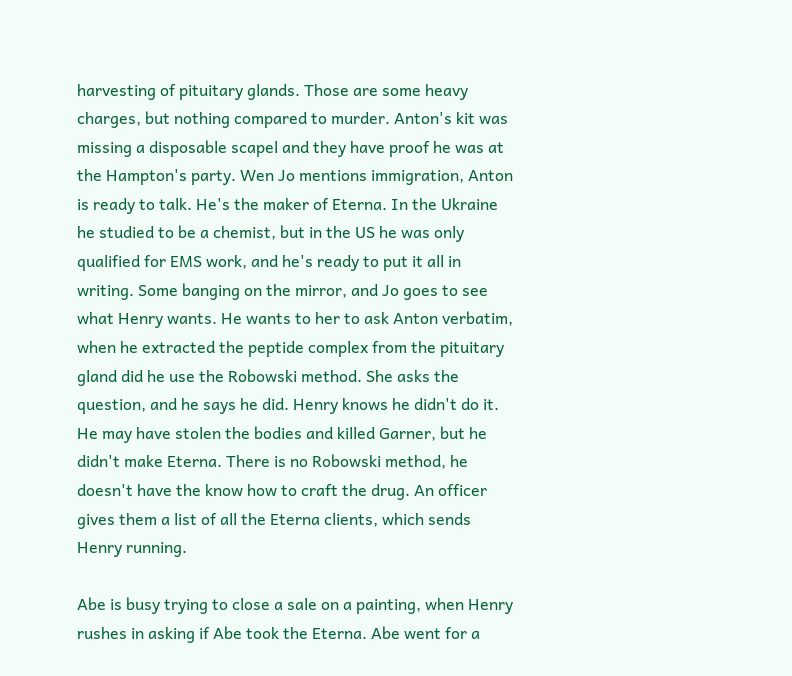harvesting of pituitary glands. Those are some heavy charges, but nothing compared to murder. Anton's kit was missing a disposable scapel and they have proof he was at the Hampton's party. Wen Jo mentions immigration, Anton is ready to talk. He's the maker of Eterna. In the Ukraine he studied to be a chemist, but in the US he was only qualified for EMS work, and he's ready to put it all in writing. Some banging on the mirror, and Jo goes to see what Henry wants. He wants to her to ask Anton verbatim, when he extracted the peptide complex from the pituitary gland did he use the Robowski method. She asks the question, and he says he did. Henry knows he didn't do it. He may have stolen the bodies and killed Garner, but he didn't make Eterna. There is no Robowski method, he doesn't have the know how to craft the drug. An officer gives them a list of all the Eterna clients, which sends Henry running.

Abe is busy trying to close a sale on a painting, when Henry rushes in asking if Abe took the Eterna. Abe went for a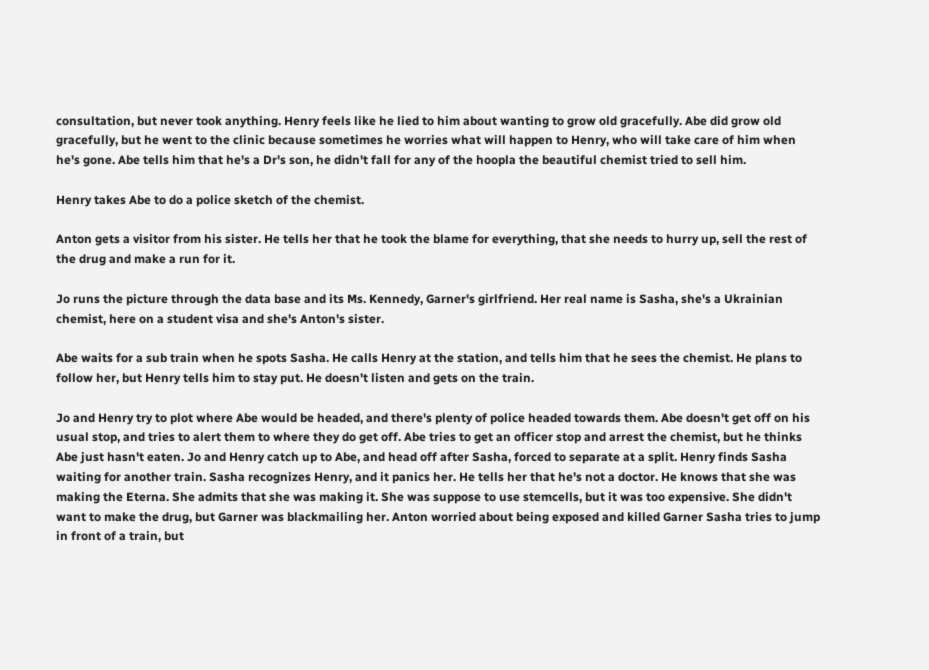consultation, but never took anything. Henry feels like he lied to him about wanting to grow old gracefully. Abe did grow old gracefully, but he went to the clinic because sometimes he worries what will happen to Henry, who will take care of him when he's gone. Abe tells him that he's a Dr's son, he didn't fall for any of the hoopla the beautiful chemist tried to sell him.

Henry takes Abe to do a police sketch of the chemist.

Anton gets a visitor from his sister. He tells her that he took the blame for everything, that she needs to hurry up, sell the rest of the drug and make a run for it.

Jo runs the picture through the data base and its Ms. Kennedy, Garner's girlfriend. Her real name is Sasha, she's a Ukrainian chemist, here on a student visa and she's Anton's sister.

Abe waits for a sub train when he spots Sasha. He calls Henry at the station, and tells him that he sees the chemist. He plans to follow her, but Henry tells him to stay put. He doesn't listen and gets on the train.

Jo and Henry try to plot where Abe would be headed, and there's plenty of police headed towards them. Abe doesn't get off on his usual stop, and tries to alert them to where they do get off. Abe tries to get an officer stop and arrest the chemist, but he thinks Abe just hasn't eaten. Jo and Henry catch up to Abe, and head off after Sasha, forced to separate at a split. Henry finds Sasha waiting for another train. Sasha recognizes Henry, and it panics her. He tells her that he's not a doctor. He knows that she was making the Eterna. She admits that she was making it. She was suppose to use stemcells, but it was too expensive. She didn't want to make the drug, but Garner was blackmailing her. Anton worried about being exposed and killed Garner Sasha tries to jump in front of a train, but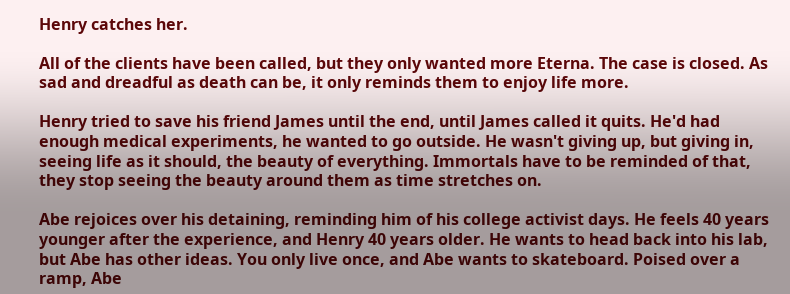Henry catches her.

All of the clients have been called, but they only wanted more Eterna. The case is closed. As sad and dreadful as death can be, it only reminds them to enjoy life more.

Henry tried to save his friend James until the end, until James called it quits. He'd had enough medical experiments, he wanted to go outside. He wasn't giving up, but giving in, seeing life as it should, the beauty of everything. Immortals have to be reminded of that, they stop seeing the beauty around them as time stretches on.

Abe rejoices over his detaining, reminding him of his college activist days. He feels 40 years younger after the experience, and Henry 40 years older. He wants to head back into his lab, but Abe has other ideas. You only live once, and Abe wants to skateboard. Poised over a ramp, Abe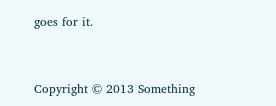goes for it.


Copyright © 2013 Something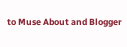to Muse About and Blogger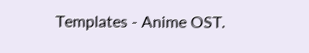Templates - Anime OST.